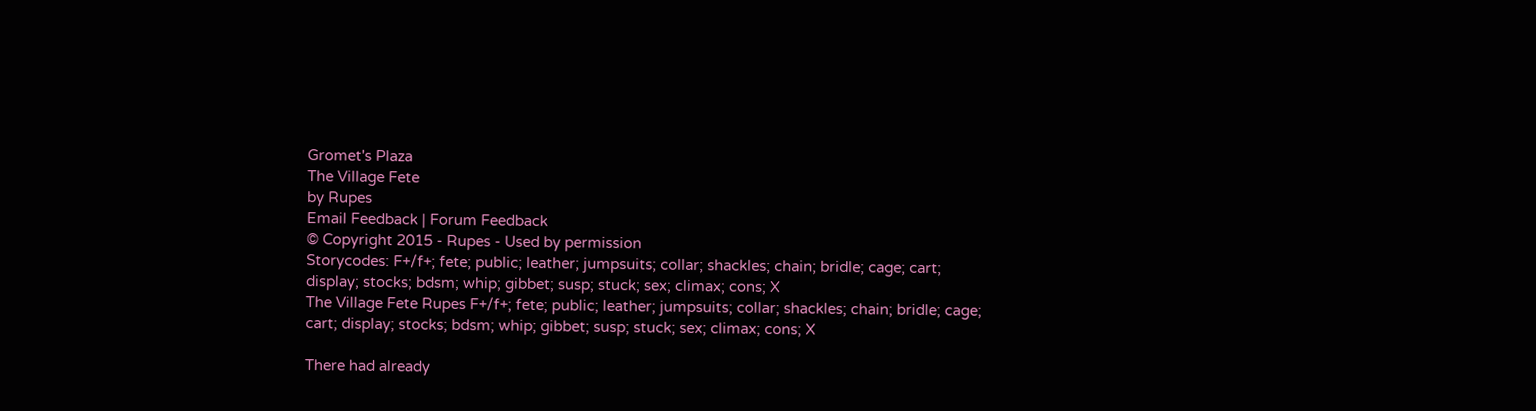Gromet's Plaza
The Village Fete
by Rupes
Email Feedback | Forum Feedback
© Copyright 2015 - Rupes - Used by permission
Storycodes: F+/f+; fete; public; leather; jumpsuits; collar; shackles; chain; bridle; cage; cart; display; stocks; bdsm; whip; gibbet; susp; stuck; sex; climax; cons; X
The Village Fete Rupes F+/f+; fete; public; leather; jumpsuits; collar; shackles; chain; bridle; cage; cart; display; stocks; bdsm; whip; gibbet; susp; stuck; sex; climax; cons; X

There had already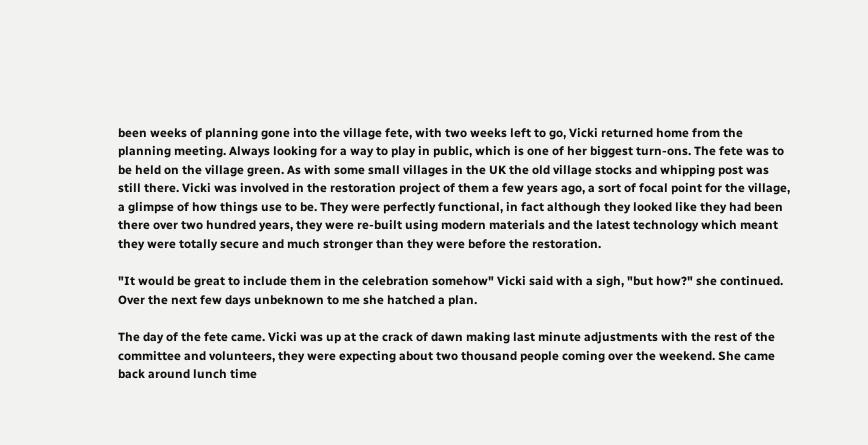been weeks of planning gone into the village fete, with two weeks left to go, Vicki returned home from the planning meeting. Always looking for a way to play in public, which is one of her biggest turn-ons. The fete was to be held on the village green. As with some small villages in the UK the old village stocks and whipping post was still there. Vicki was involved in the restoration project of them a few years ago, a sort of focal point for the village, a glimpse of how things use to be. They were perfectly functional, in fact although they looked like they had been there over two hundred years, they were re-built using modern materials and the latest technology which meant they were totally secure and much stronger than they were before the restoration.

"It would be great to include them in the celebration somehow" Vicki said with a sigh, "but how?" she continued. Over the next few days unbeknown to me she hatched a plan.

The day of the fete came. Vicki was up at the crack of dawn making last minute adjustments with the rest of the committee and volunteers, they were expecting about two thousand people coming over the weekend. She came back around lunch time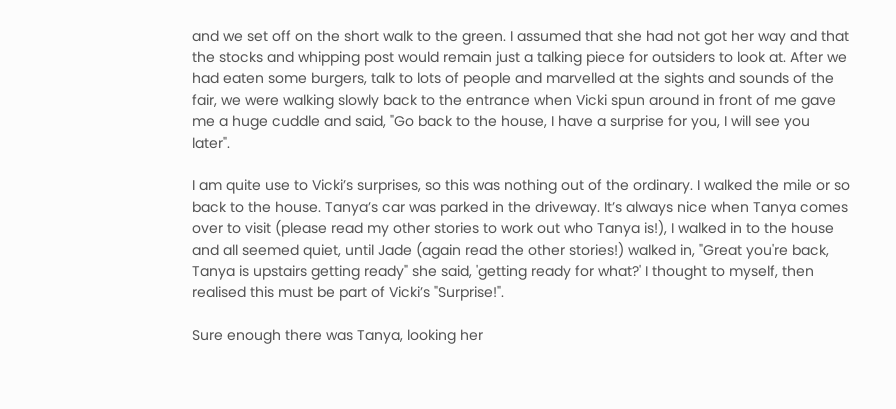and we set off on the short walk to the green. I assumed that she had not got her way and that the stocks and whipping post would remain just a talking piece for outsiders to look at. After we had eaten some burgers, talk to lots of people and marvelled at the sights and sounds of the fair, we were walking slowly back to the entrance when Vicki spun around in front of me gave me a huge cuddle and said, "Go back to the house, I have a surprise for you, I will see you later".

I am quite use to Vicki’s surprises, so this was nothing out of the ordinary. I walked the mile or so back to the house. Tanya’s car was parked in the driveway. It’s always nice when Tanya comes over to visit (please read my other stories to work out who Tanya is!), I walked in to the house and all seemed quiet, until Jade (again read the other stories!) walked in, "Great you're back, Tanya is upstairs getting ready" she said, 'getting ready for what?' I thought to myself, then realised this must be part of Vicki’s "Surprise!".

Sure enough there was Tanya, looking her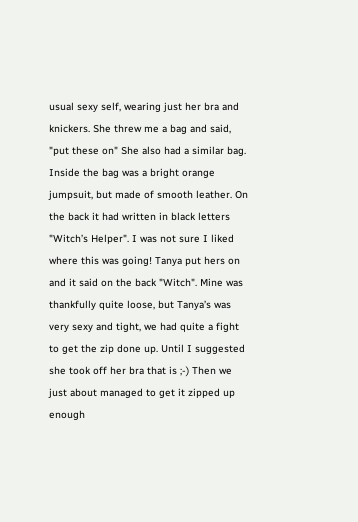usual sexy self, wearing just her bra and knickers. She threw me a bag and said, "put these on" She also had a similar bag. Inside the bag was a bright orange jumpsuit, but made of smooth leather. On the back it had written in black letters "Witch’s Helper". I was not sure I liked where this was going! Tanya put hers on and it said on the back "Witch". Mine was thankfully quite loose, but Tanya’s was very sexy and tight, we had quite a fight to get the zip done up. Until I suggested she took off her bra that is ;-) Then we just about managed to get it zipped up enough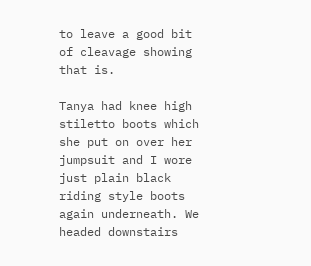to leave a good bit of cleavage showing that is.

Tanya had knee high stiletto boots which she put on over her jumpsuit and I wore just plain black riding style boots again underneath. We headed downstairs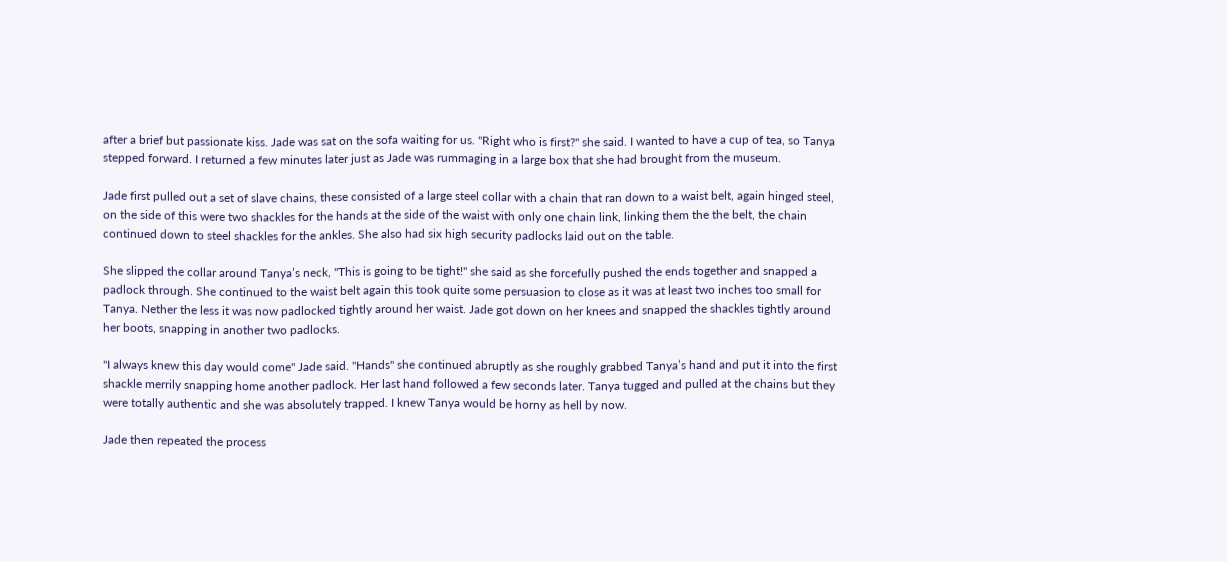after a brief but passionate kiss. Jade was sat on the sofa waiting for us. "Right who is first?" she said. I wanted to have a cup of tea, so Tanya stepped forward. I returned a few minutes later just as Jade was rummaging in a large box that she had brought from the museum.

Jade first pulled out a set of slave chains, these consisted of a large steel collar with a chain that ran down to a waist belt, again hinged steel, on the side of this were two shackles for the hands at the side of the waist with only one chain link, linking them the the belt, the chain continued down to steel shackles for the ankles. She also had six high security padlocks laid out on the table.

She slipped the collar around Tanya’s neck, "This is going to be tight!" she said as she forcefully pushed the ends together and snapped a padlock through. She continued to the waist belt again this took quite some persuasion to close as it was at least two inches too small for Tanya. Nether the less it was now padlocked tightly around her waist. Jade got down on her knees and snapped the shackles tightly around her boots, snapping in another two padlocks.

"I always knew this day would come" Jade said. "Hands" she continued abruptly as she roughly grabbed Tanya’s hand and put it into the first shackle merrily snapping home another padlock. Her last hand followed a few seconds later. Tanya tugged and pulled at the chains but they were totally authentic and she was absolutely trapped. I knew Tanya would be horny as hell by now.

Jade then repeated the process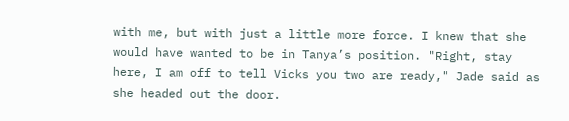with me, but with just a little more force. I knew that she would have wanted to be in Tanya’s position. "Right, stay here, I am off to tell Vicks you two are ready," Jade said as she headed out the door.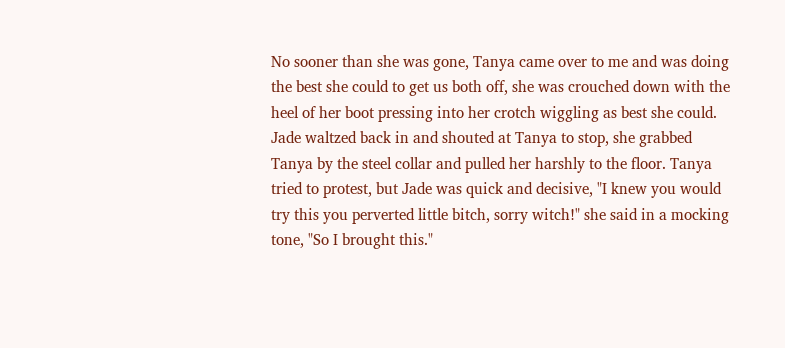No sooner than she was gone, Tanya came over to me and was doing the best she could to get us both off, she was crouched down with the heel of her boot pressing into her crotch wiggling as best she could. Jade waltzed back in and shouted at Tanya to stop, she grabbed Tanya by the steel collar and pulled her harshly to the floor. Tanya tried to protest, but Jade was quick and decisive, "I knew you would try this you perverted little bitch, sorry witch!" she said in a mocking tone, "So I brought this."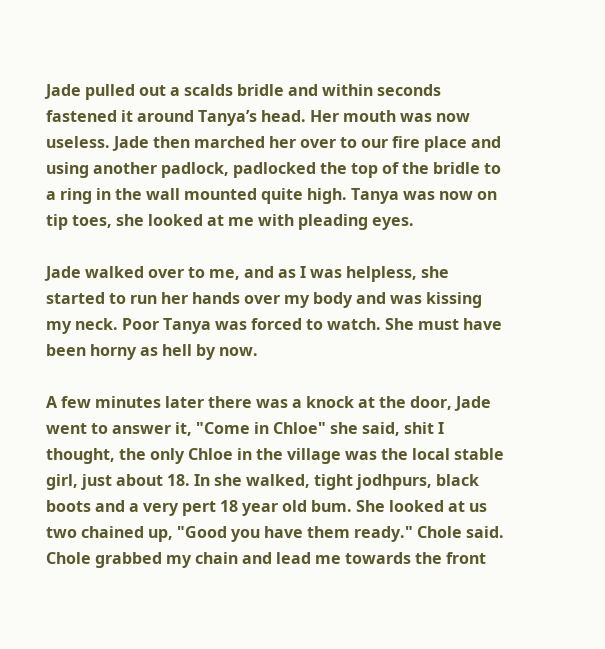Jade pulled out a scalds bridle and within seconds fastened it around Tanya’s head. Her mouth was now useless. Jade then marched her over to our fire place and using another padlock, padlocked the top of the bridle to a ring in the wall mounted quite high. Tanya was now on tip toes, she looked at me with pleading eyes.

Jade walked over to me, and as I was helpless, she started to run her hands over my body and was kissing my neck. Poor Tanya was forced to watch. She must have been horny as hell by now.

A few minutes later there was a knock at the door, Jade went to answer it, "Come in Chloe" she said, shit I thought, the only Chloe in the village was the local stable girl, just about 18. In she walked, tight jodhpurs, black boots and a very pert 18 year old bum. She looked at us two chained up, "Good you have them ready." Chole said. Chole grabbed my chain and lead me towards the front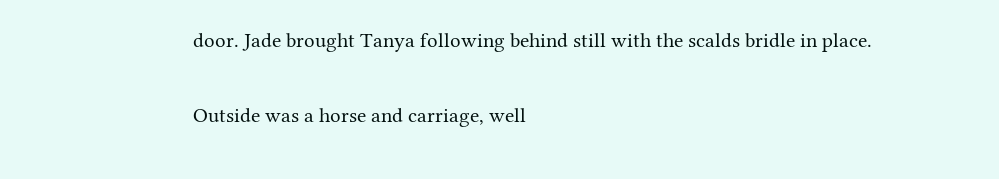door. Jade brought Tanya following behind still with the scalds bridle in place.

Outside was a horse and carriage, well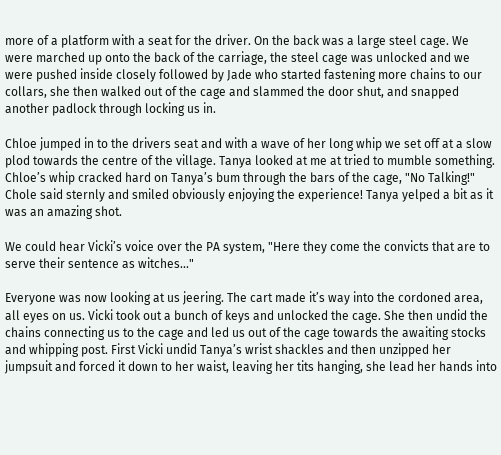more of a platform with a seat for the driver. On the back was a large steel cage. We were marched up onto the back of the carriage, the steel cage was unlocked and we were pushed inside closely followed by Jade who started fastening more chains to our collars, she then walked out of the cage and slammed the door shut, and snapped another padlock through locking us in.

Chloe jumped in to the drivers seat and with a wave of her long whip we set off at a slow plod towards the centre of the village. Tanya looked at me at tried to mumble something. Chloe’s whip cracked hard on Tanya’s bum through the bars of the cage, "No Talking!" Chole said sternly and smiled obviously enjoying the experience! Tanya yelped a bit as it was an amazing shot.

We could hear Vicki’s voice over the PA system, "Here they come the convicts that are to serve their sentence as witches..."

Everyone was now looking at us jeering. The cart made it’s way into the cordoned area, all eyes on us. Vicki took out a bunch of keys and unlocked the cage. She then undid the chains connecting us to the cage and led us out of the cage towards the awaiting stocks and whipping post. First Vicki undid Tanya’s wrist shackles and then unzipped her jumpsuit and forced it down to her waist, leaving her tits hanging, she lead her hands into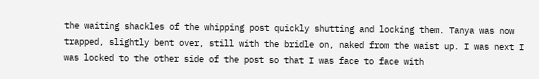the waiting shackles of the whipping post quickly shutting and locking them. Tanya was now trapped, slightly bent over, still with the bridle on, naked from the waist up. I was next I was locked to the other side of the post so that I was face to face with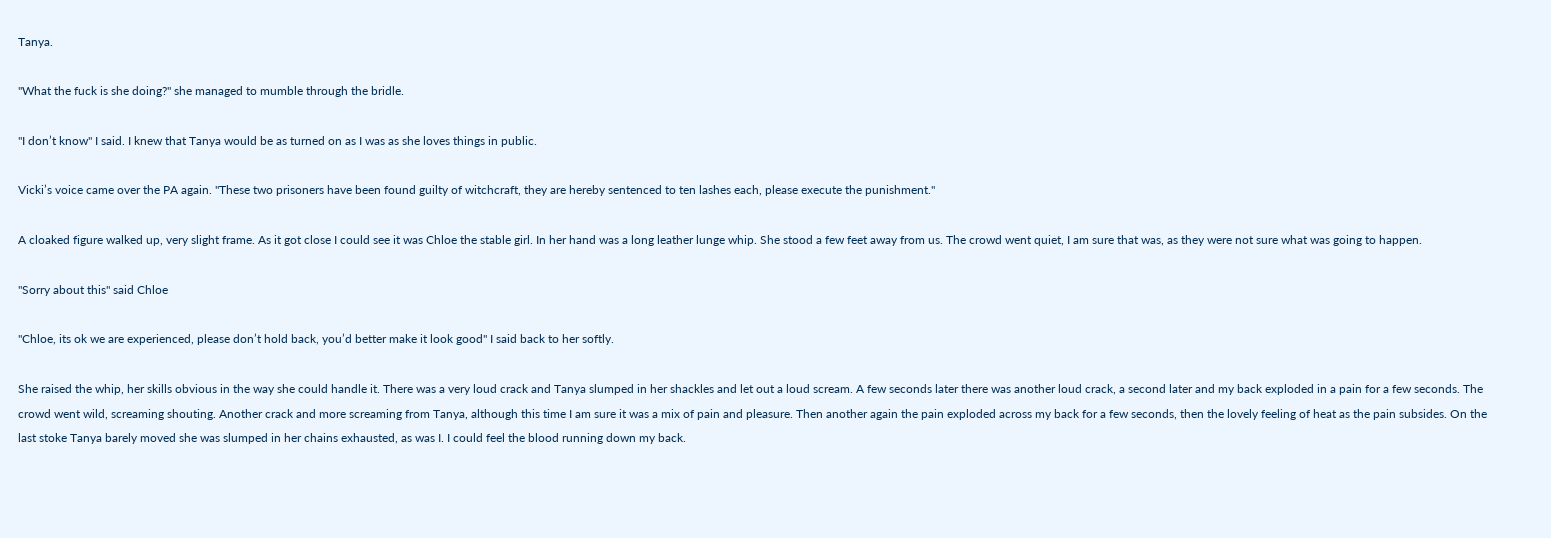Tanya.

"What the fuck is she doing?" she managed to mumble through the bridle.

"I don’t know" I said. I knew that Tanya would be as turned on as I was as she loves things in public.

Vicki’s voice came over the PA again. "These two prisoners have been found guilty of witchcraft, they are hereby sentenced to ten lashes each, please execute the punishment."

A cloaked figure walked up, very slight frame. As it got close I could see it was Chloe the stable girl. In her hand was a long leather lunge whip. She stood a few feet away from us. The crowd went quiet, I am sure that was, as they were not sure what was going to happen.

"Sorry about this" said Chloe

"Chloe, its ok we are experienced, please don’t hold back, you’d better make it look good" I said back to her softly.

She raised the whip, her skills obvious in the way she could handle it. There was a very loud crack and Tanya slumped in her shackles and let out a loud scream. A few seconds later there was another loud crack, a second later and my back exploded in a pain for a few seconds. The crowd went wild, screaming shouting. Another crack and more screaming from Tanya, although this time I am sure it was a mix of pain and pleasure. Then another again the pain exploded across my back for a few seconds, then the lovely feeling of heat as the pain subsides. On the last stoke Tanya barely moved she was slumped in her chains exhausted, as was I. I could feel the blood running down my back.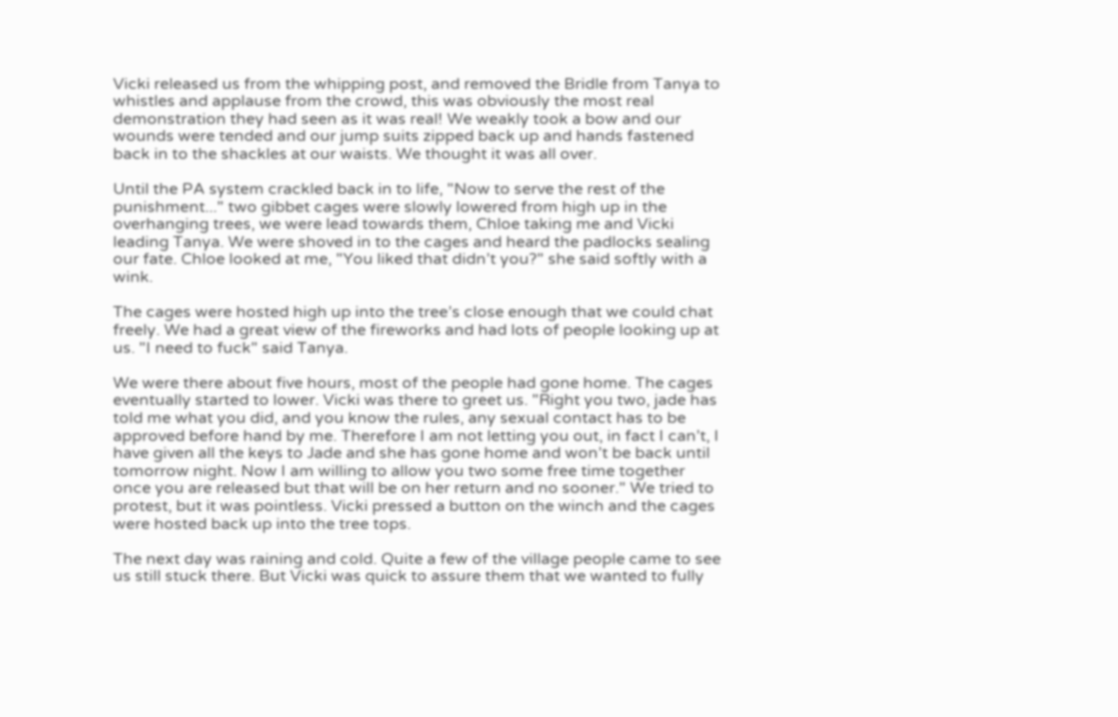Vicki released us from the whipping post, and removed the Bridle from Tanya to whistles and applause from the crowd, this was obviously the most real demonstration they had seen as it was real! We weakly took a bow and our wounds were tended and our jump suits zipped back up and hands fastened back in to the shackles at our waists. We thought it was all over.

Until the PA system crackled back in to life, "Now to serve the rest of the punishment..." two gibbet cages were slowly lowered from high up in the overhanging trees, we were lead towards them, Chloe taking me and Vicki leading Tanya. We were shoved in to the cages and heard the padlocks sealing our fate. Chloe looked at me, "You liked that didn’t you?" she said softly with a wink.

The cages were hosted high up into the tree’s close enough that we could chat freely. We had a great view of the fireworks and had lots of people looking up at us. "I need to fuck" said Tanya.

We were there about five hours, most of the people had gone home. The cages eventually started to lower. Vicki was there to greet us. "Right you two, jade has told me what you did, and you know the rules, any sexual contact has to be approved before hand by me. Therefore I am not letting you out, in fact I can’t, I have given all the keys to Jade and she has gone home and won’t be back until tomorrow night. Now I am willing to allow you two some free time together once you are released but that will be on her return and no sooner." We tried to protest, but it was pointless. Vicki pressed a button on the winch and the cages were hosted back up into the tree tops.

The next day was raining and cold. Quite a few of the village people came to see us still stuck there. But Vicki was quick to assure them that we wanted to fully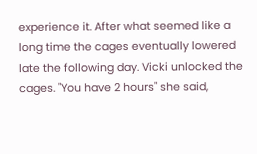experience it. After what seemed like a long time the cages eventually lowered late the following day. Vicki unlocked the cages. "You have 2 hours" she said,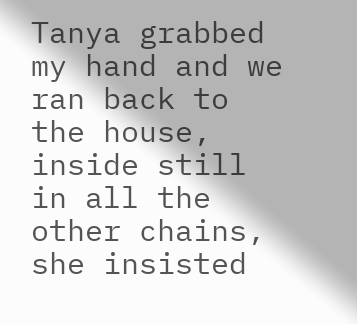Tanya grabbed my hand and we ran back to the house, inside still in all the other chains, she insisted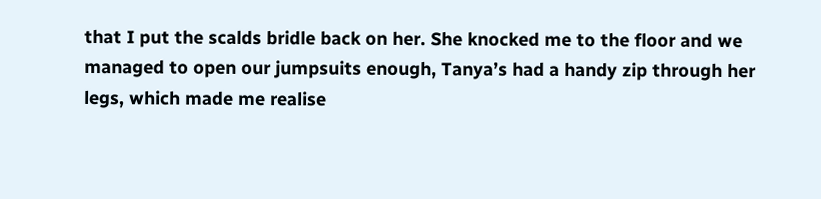that I put the scalds bridle back on her. She knocked me to the floor and we managed to open our jumpsuits enough, Tanya’s had a handy zip through her legs, which made me realise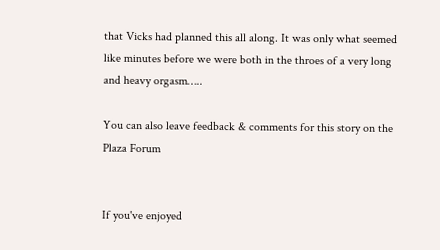that Vicks had planned this all along. It was only what seemed like minutes before we were both in the throes of a very long and heavy orgasm…..

You can also leave feedback & comments for this story on the Plaza Forum


If you've enjoyed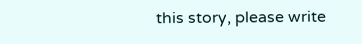this story, please write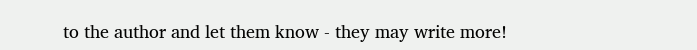to the author and let them know - they may write more!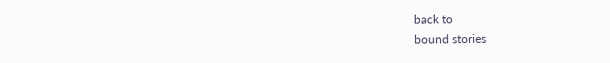back to
bound stories